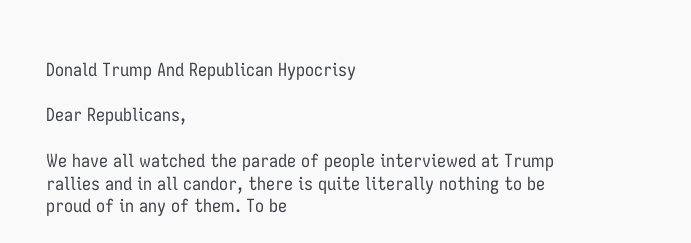Donald Trump And Republican Hypocrisy

Dear Republicans,

We have all watched the parade of people interviewed at Trump rallies and in all candor, there is quite literally nothing to be proud of in any of them. To be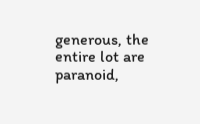generous, the entire lot are paranoid,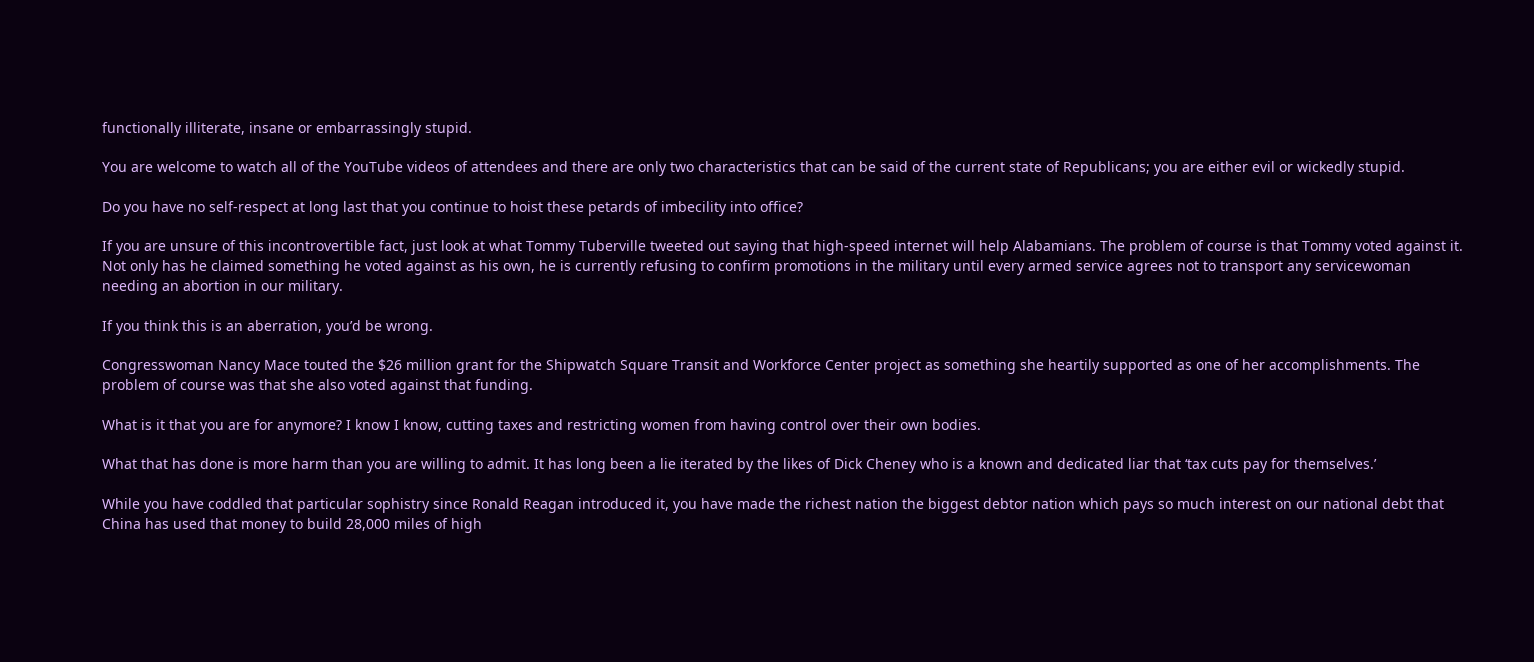functionally illiterate, insane or embarrassingly stupid.

You are welcome to watch all of the YouTube videos of attendees and there are only two characteristics that can be said of the current state of Republicans; you are either evil or wickedly stupid.

Do you have no self-respect at long last that you continue to hoist these petards of imbecility into office?

If you are unsure of this incontrovertible fact, just look at what Tommy Tuberville tweeted out saying that high-speed internet will help Alabamians. The problem of course is that Tommy voted against it. Not only has he claimed something he voted against as his own, he is currently refusing to confirm promotions in the military until every armed service agrees not to transport any servicewoman needing an abortion in our military.

If you think this is an aberration, you’d be wrong.

Congresswoman Nancy Mace touted the $26 million grant for the Shipwatch Square Transit and Workforce Center project as something she heartily supported as one of her accomplishments. The problem of course was that she also voted against that funding.

What is it that you are for anymore? I know I know, cutting taxes and restricting women from having control over their own bodies.

What that has done is more harm than you are willing to admit. It has long been a lie iterated by the likes of Dick Cheney who is a known and dedicated liar that ‘tax cuts pay for themselves.’

While you have coddled that particular sophistry since Ronald Reagan introduced it, you have made the richest nation the biggest debtor nation which pays so much interest on our national debt that China has used that money to build 28,000 miles of high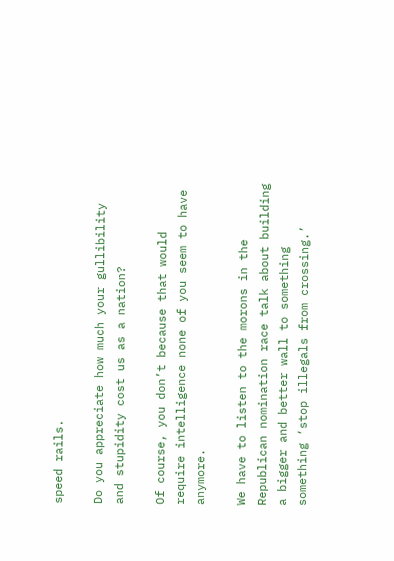speed rails.

Do you appreciate how much your gullibility and stupidity cost us as a nation?

Of course, you don’t because that would require intelligence none of you seem to have anymore.

We have to listen to the morons in the Republican nomination race talk about building a bigger and better wall to something something ‘stop illegals from crossing.’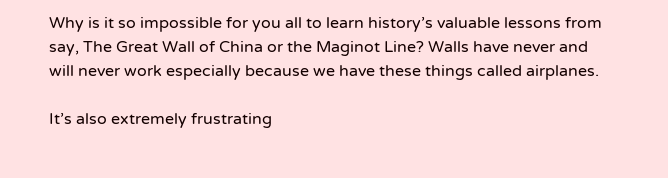Why is it so impossible for you all to learn history’s valuable lessons from say, The Great Wall of China or the Maginot Line? Walls have never and will never work especially because we have these things called airplanes.

It’s also extremely frustrating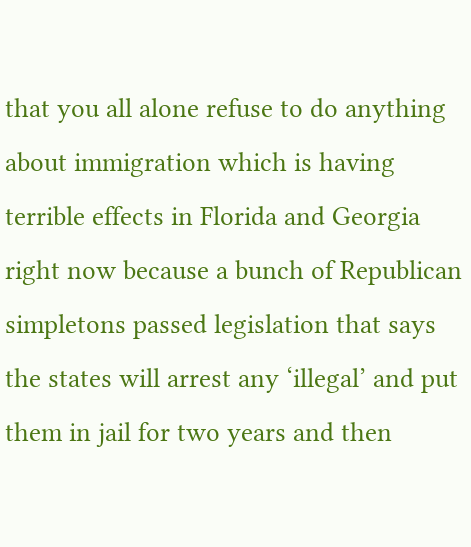that you all alone refuse to do anything about immigration which is having terrible effects in Florida and Georgia right now because a bunch of Republican simpletons passed legislation that says the states will arrest any ‘illegal’ and put them in jail for two years and then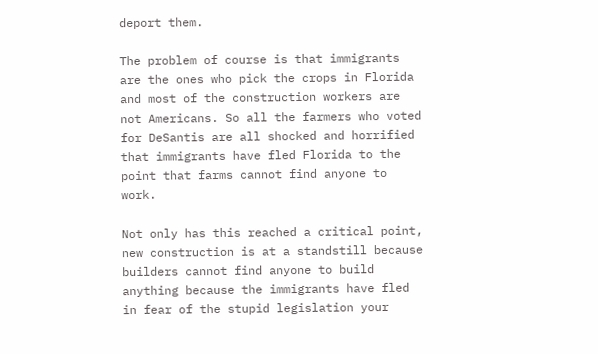deport them.

The problem of course is that immigrants are the ones who pick the crops in Florida and most of the construction workers are not Americans. So all the farmers who voted for DeSantis are all shocked and horrified that immigrants have fled Florida to the point that farms cannot find anyone to work.

Not only has this reached a critical point, new construction is at a standstill because builders cannot find anyone to build anything because the immigrants have fled in fear of the stupid legislation your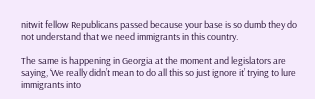nitwit fellow Republicans passed because your base is so dumb they do not understand that we need immigrants in this country.

The same is happening in Georgia at the moment and legislators are saying, ‘We really didn’t mean to do all this so just ignore it’ trying to lure immigrants into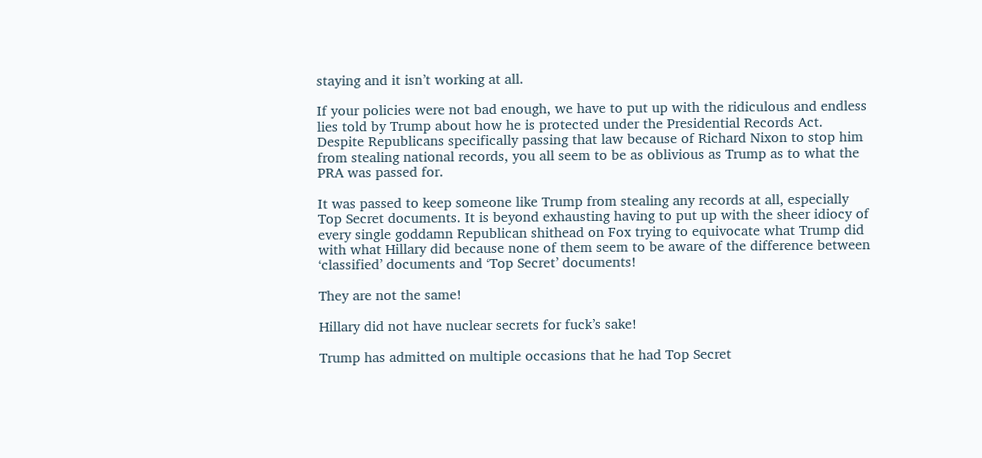staying and it isn’t working at all.

If your policies were not bad enough, we have to put up with the ridiculous and endless lies told by Trump about how he is protected under the Presidential Records Act. Despite Republicans specifically passing that law because of Richard Nixon to stop him from stealing national records, you all seem to be as oblivious as Trump as to what the PRA was passed for.

It was passed to keep someone like Trump from stealing any records at all, especially Top Secret documents. It is beyond exhausting having to put up with the sheer idiocy of every single goddamn Republican shithead on Fox trying to equivocate what Trump did with what Hillary did because none of them seem to be aware of the difference between ‘classified’ documents and ‘Top Secret’ documents!

They are not the same!

Hillary did not have nuclear secrets for fuck’s sake!

Trump has admitted on multiple occasions that he had Top Secret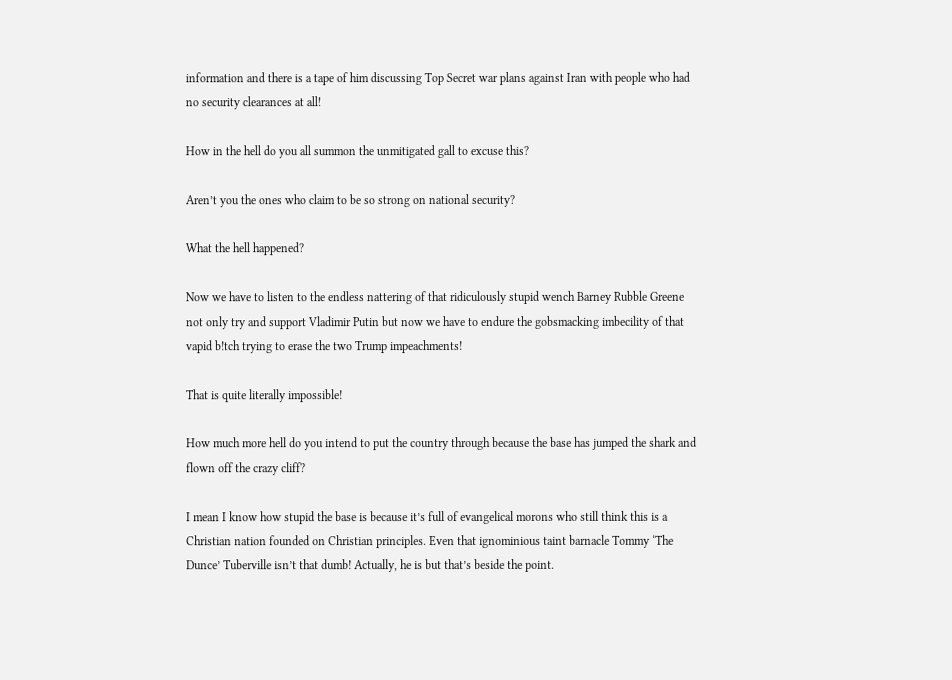information and there is a tape of him discussing Top Secret war plans against Iran with people who had no security clearances at all!

How in the hell do you all summon the unmitigated gall to excuse this?

Aren’t you the ones who claim to be so strong on national security?

What the hell happened?

Now we have to listen to the endless nattering of that ridiculously stupid wench Barney Rubble Greene not only try and support Vladimir Putin but now we have to endure the gobsmacking imbecility of that vapid b!tch trying to erase the two Trump impeachments!

That is quite literally impossible!

How much more hell do you intend to put the country through because the base has jumped the shark and flown off the crazy cliff?

I mean I know how stupid the base is because it’s full of evangelical morons who still think this is a Christian nation founded on Christian principles. Even that ignominious taint barnacle Tommy ‘The Dunce’ Tuberville isn’t that dumb! Actually, he is but that’s beside the point.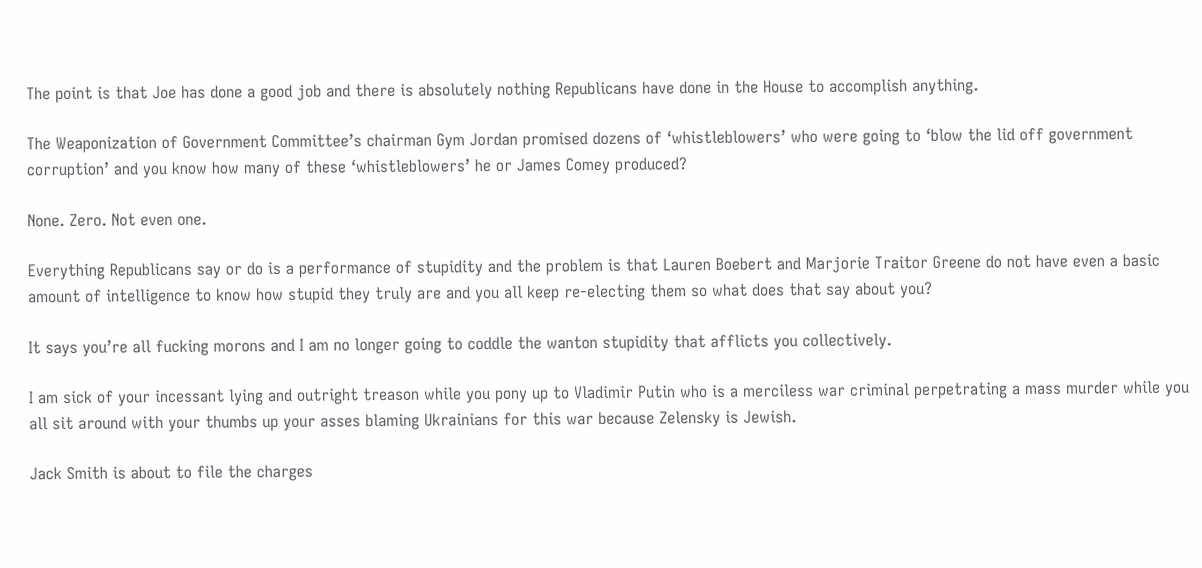The point is that Joe has done a good job and there is absolutely nothing Republicans have done in the House to accomplish anything.

The Weaponization of Government Committee’s chairman Gym Jordan promised dozens of ‘whistleblowers’ who were going to ‘blow the lid off government corruption’ and you know how many of these ‘whistleblowers’ he or James Comey produced?

None. Zero. Not even one.

Everything Republicans say or do is a performance of stupidity and the problem is that Lauren Boebert and Marjorie Traitor Greene do not have even a basic amount of intelligence to know how stupid they truly are and you all keep re-electing them so what does that say about you?

It says you’re all fucking morons and I am no longer going to coddle the wanton stupidity that afflicts you collectively.

I am sick of your incessant lying and outright treason while you pony up to Vladimir Putin who is a merciless war criminal perpetrating a mass murder while you all sit around with your thumbs up your asses blaming Ukrainians for this war because Zelensky is Jewish.

Jack Smith is about to file the charges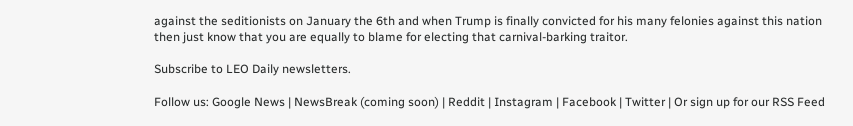against the seditionists on January the 6th and when Trump is finally convicted for his many felonies against this nation then just know that you are equally to blame for electing that carnival-barking traitor.

Subscribe to LEO Daily newsletters.

Follow us: Google News | NewsBreak (coming soon) | Reddit | Instagram | Facebook | Twitter | Or sign up for our RSS Feed